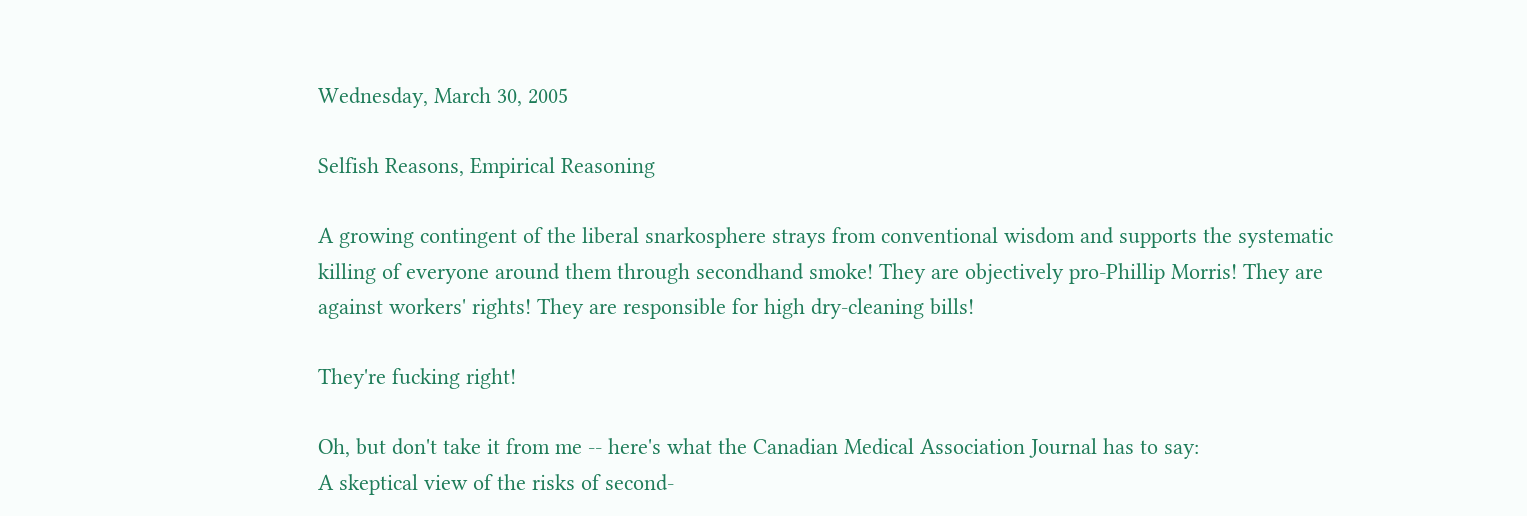Wednesday, March 30, 2005

Selfish Reasons, Empirical Reasoning

A growing contingent of the liberal snarkosphere strays from conventional wisdom and supports the systematic killing of everyone around them through secondhand smoke! They are objectively pro-Phillip Morris! They are against workers' rights! They are responsible for high dry-cleaning bills!

They're fucking right!

Oh, but don't take it from me -- here's what the Canadian Medical Association Journal has to say:
A skeptical view of the risks of second-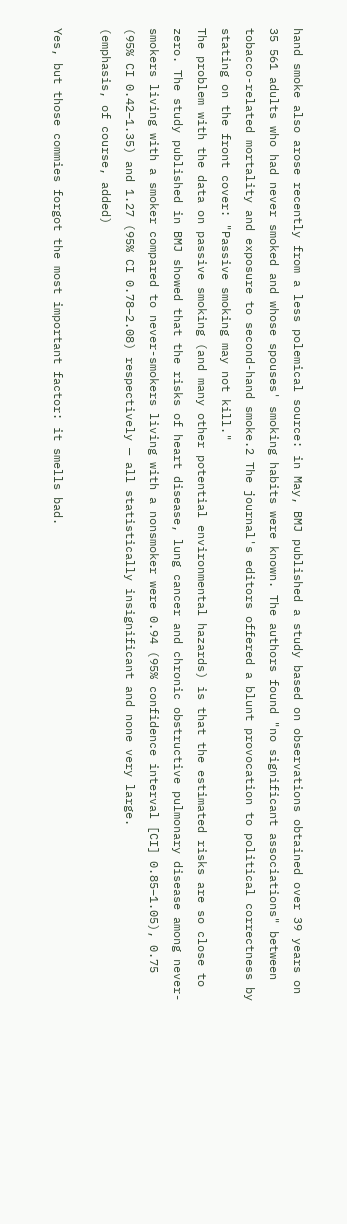hand smoke also arose recently from a less polemical source: in May, BMJ published a study based on observations obtained over 39 years on 35 561 adults who had never smoked and whose spouses' smoking habits were known. The authors found "no significant associations" between tobacco-related mortality and exposure to second-hand smoke.2 The journal's editors offered a blunt provocation to political correctness by stating on the front cover: "Passive smoking may not kill."
The problem with the data on passive smoking (and many other potential environmental hazards) is that the estimated risks are so close to zero. The study published in BMJ showed that the risks of heart disease, lung cancer and chronic obstructive pulmonary disease among never-smokers living with a smoker compared to never-smokers living with a nonsmoker were 0.94 (95% confidence interval [CI] 0.85–1.05), 0.75 (95% CI 0.42–1.35) and 1.27 (95% CI 0.78–2.08) respectively — all statistically insignificant and none very large.
(emphasis, of course, added)

Yes, but those commies forgot the most important factor: it smells bad.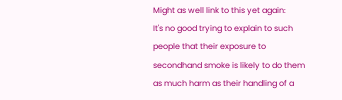Might as well link to this yet again:
It's no good trying to explain to such people that their exposure to secondhand smoke is likely to do them as much harm as their handling of a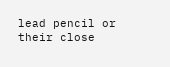lead pencil or their close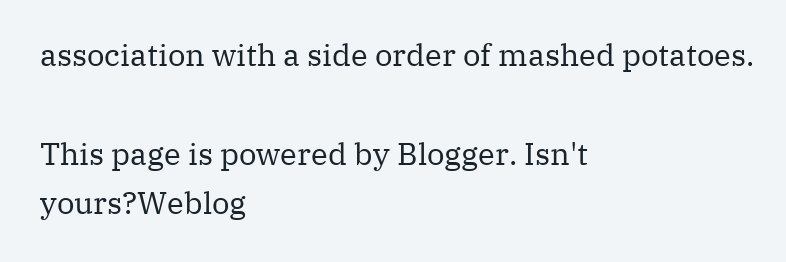association with a side order of mashed potatoes.

This page is powered by Blogger. Isn't yours?Weblog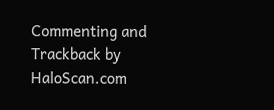Commenting and Trackback by HaloScan.com